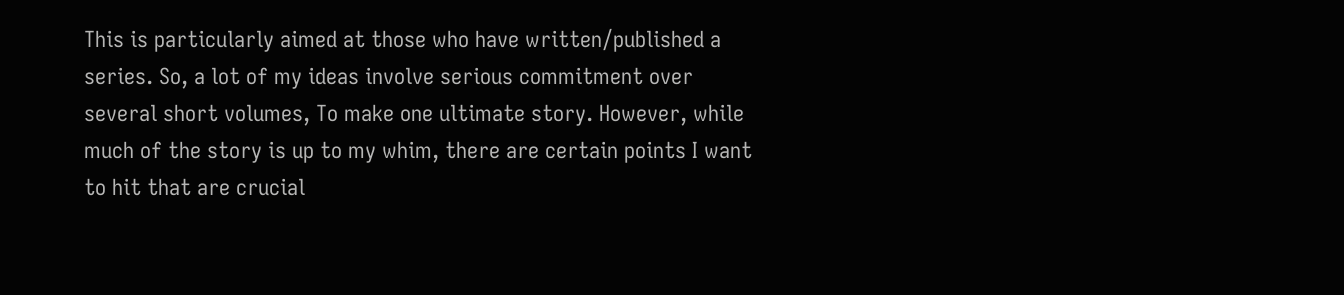This is particularly aimed at those who have written/published a series. So, a lot of my ideas involve serious commitment over several short volumes, To make one ultimate story. However, while much of the story is up to my whim, there are certain points I want to hit that are crucial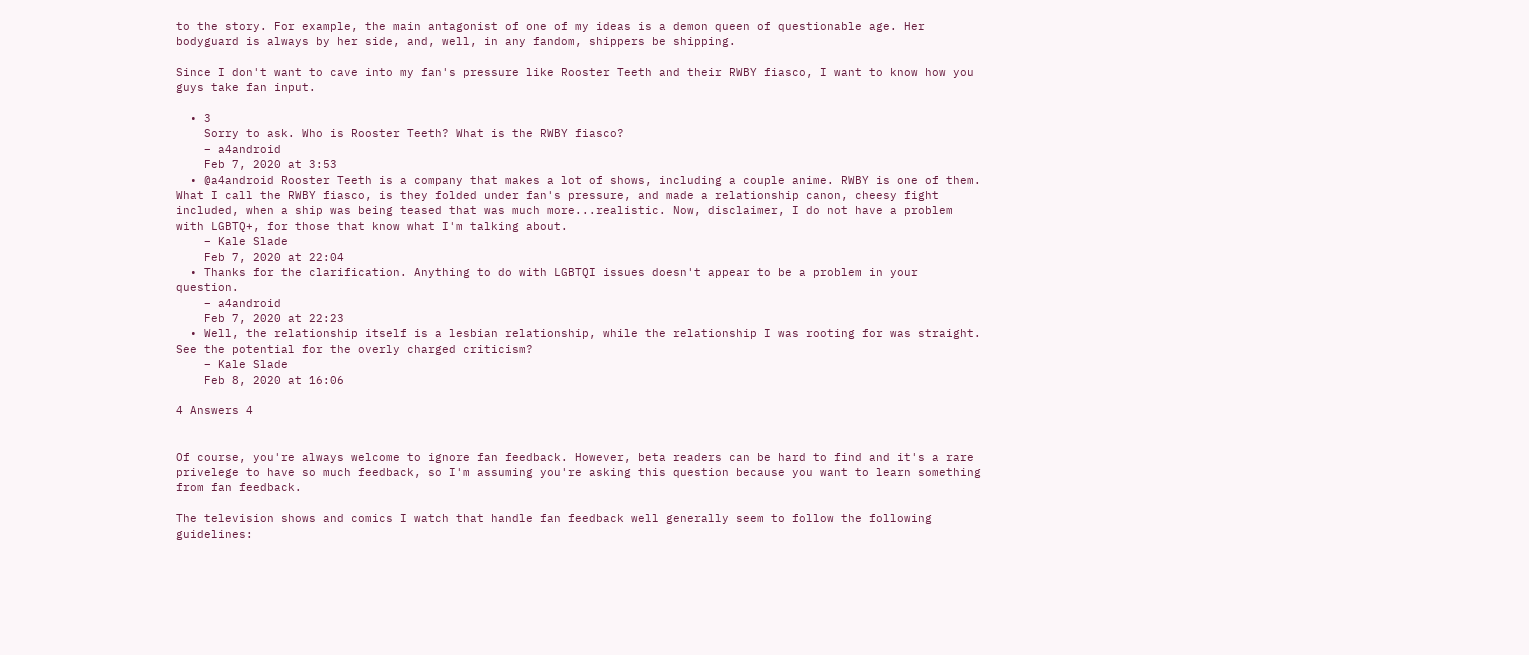to the story. For example, the main antagonist of one of my ideas is a demon queen of questionable age. Her bodyguard is always by her side, and, well, in any fandom, shippers be shipping.

Since I don't want to cave into my fan's pressure like Rooster Teeth and their RWBY fiasco, I want to know how you guys take fan input.

  • 3
    Sorry to ask. Who is Rooster Teeth? What is the RWBY fiasco?
    – a4android
    Feb 7, 2020 at 3:53
  • @a4android Rooster Teeth is a company that makes a lot of shows, including a couple anime. RWBY is one of them. What I call the RWBY fiasco, is they folded under fan's pressure, and made a relationship canon, cheesy fight included, when a ship was being teased that was much more...realistic. Now, disclaimer, I do not have a problem with LGBTQ+, for those that know what I'm talking about.
    – Kale Slade
    Feb 7, 2020 at 22:04
  • Thanks for the clarification. Anything to do with LGBTQI issues doesn't appear to be a problem in your question.
    – a4android
    Feb 7, 2020 at 22:23
  • Well, the relationship itself is a lesbian relationship, while the relationship I was rooting for was straight. See the potential for the overly charged criticism?
    – Kale Slade
    Feb 8, 2020 at 16:06

4 Answers 4


Of course, you're always welcome to ignore fan feedback. However, beta readers can be hard to find and it's a rare privelege to have so much feedback, so I'm assuming you're asking this question because you want to learn something from fan feedback.

The television shows and comics I watch that handle fan feedback well generally seem to follow the following guidelines: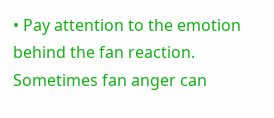• Pay attention to the emotion behind the fan reaction. Sometimes fan anger can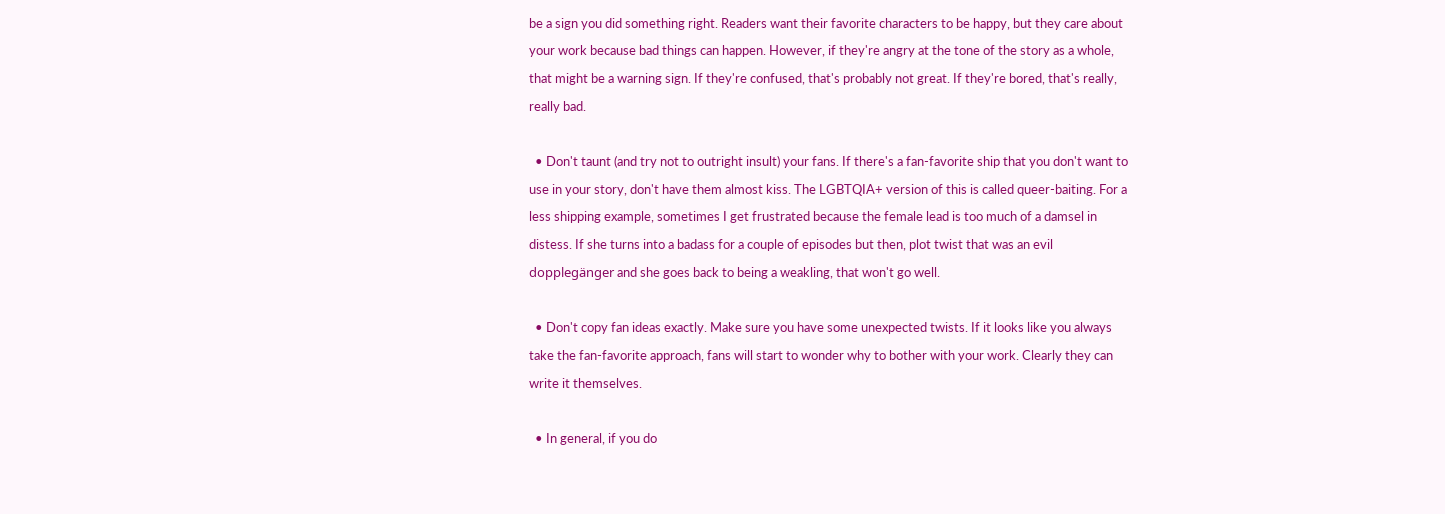be a sign you did something right. Readers want their favorite characters to be happy, but they care about your work because bad things can happen. However, if they're angry at the tone of the story as a whole, that might be a warning sign. If they're confused, that's probably not great. If they're bored, that's really, really bad.

  • Don't taunt (and try not to outright insult) your fans. If there's a fan-favorite ship that you don't want to use in your story, don't have them almost kiss. The LGBTQIA+ version of this is called queer-baiting. For a less shipping example, sometimes I get frustrated because the female lead is too much of a damsel in distess. If she turns into a badass for a couple of episodes but then, plot twist that was an evil dopplegänger and she goes back to being a weakling, that won't go well.

  • Don't copy fan ideas exactly. Make sure you have some unexpected twists. If it looks like you always take the fan-favorite approach, fans will start to wonder why to bother with your work. Clearly they can write it themselves.

  • In general, if you do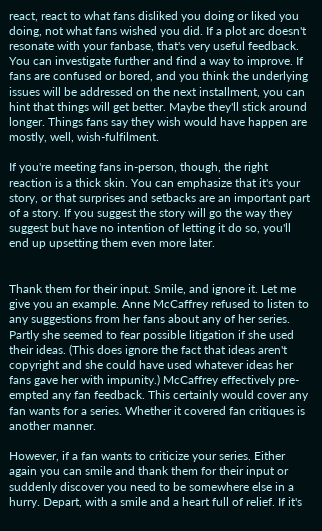react, react to what fans disliked you doing or liked you doing, not what fans wished you did. If a plot arc doesn't resonate with your fanbase, that's very useful feedback. You can investigate further and find a way to improve. If fans are confused or bored, and you think the underlying issues will be addressed on the next installment, you can hint that things will get better. Maybe they'll stick around longer. Things fans say they wish would have happen are mostly, well, wish-fulfilment.

If you're meeting fans in-person, though, the right reaction is a thick skin. You can emphasize that it's your story, or that surprises and setbacks are an important part of a story. If you suggest the story will go the way they suggest but have no intention of letting it do so, you'll end up upsetting them even more later.


Thank them for their input. Smile, and ignore it. Let me give you an example. Anne McCaffrey refused to listen to any suggestions from her fans about any of her series. Partly she seemed to fear possible litigation if she used their ideas. (This does ignore the fact that ideas aren't copyright and she could have used whatever ideas her fans gave her with impunity.) McCaffrey effectively pre-empted any fan feedback. This certainly would cover any fan wants for a series. Whether it covered fan critiques is another manner.

However, if a fan wants to criticize your series. Either again you can smile and thank them for their input or suddenly discover you need to be somewhere else in a hurry. Depart, with a smile and a heart full of relief. If it's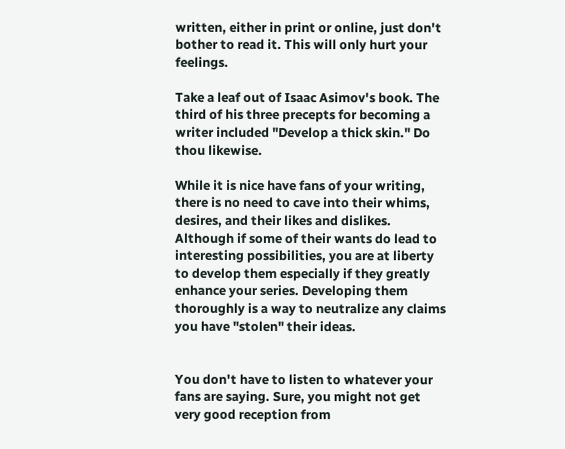written, either in print or online, just don't bother to read it. This will only hurt your feelings.

Take a leaf out of Isaac Asimov's book. The third of his three precepts for becoming a writer included "Develop a thick skin." Do thou likewise.

While it is nice have fans of your writing, there is no need to cave into their whims, desires, and their likes and dislikes. Although if some of their wants do lead to interesting possibilities, you are at liberty to develop them especially if they greatly enhance your series. Developing them thoroughly is a way to neutralize any claims you have "stolen" their ideas.


You don't have to listen to whatever your fans are saying. Sure, you might not get very good reception from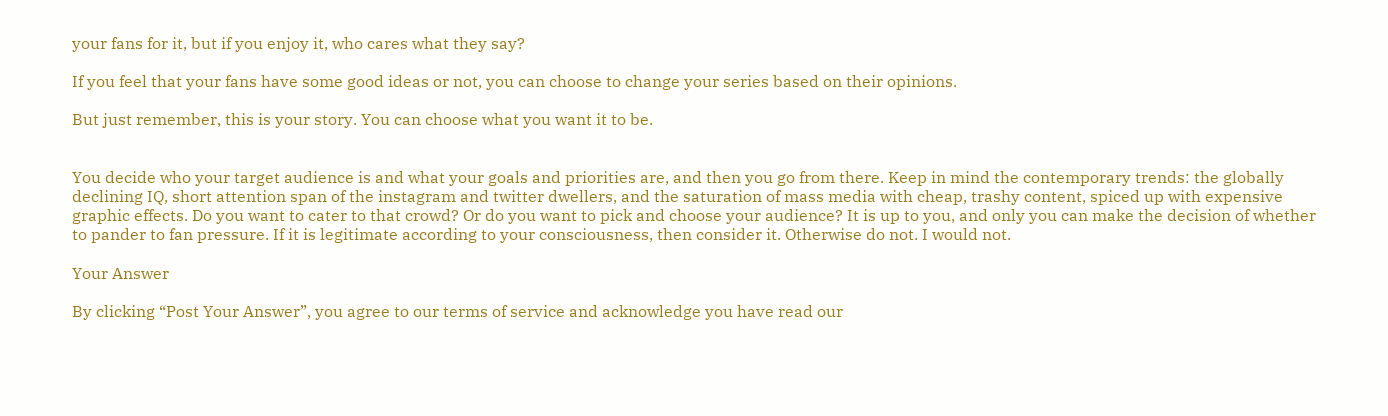your fans for it, but if you enjoy it, who cares what they say?

If you feel that your fans have some good ideas or not, you can choose to change your series based on their opinions.

But just remember, this is your story. You can choose what you want it to be.


You decide who your target audience is and what your goals and priorities are, and then you go from there. Keep in mind the contemporary trends: the globally declining IQ, short attention span of the instagram and twitter dwellers, and the saturation of mass media with cheap, trashy content, spiced up with expensive graphic effects. Do you want to cater to that crowd? Or do you want to pick and choose your audience? It is up to you, and only you can make the decision of whether to pander to fan pressure. If it is legitimate according to your consciousness, then consider it. Otherwise do not. I would not.

Your Answer

By clicking “Post Your Answer”, you agree to our terms of service and acknowledge you have read our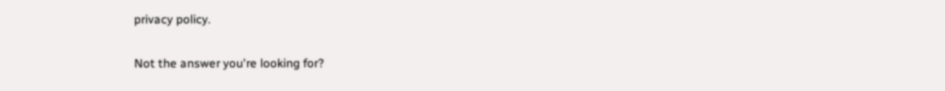privacy policy.

Not the answer you're looking for?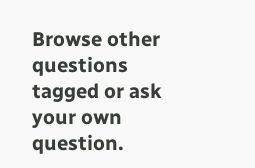Browse other questions tagged or ask your own question.